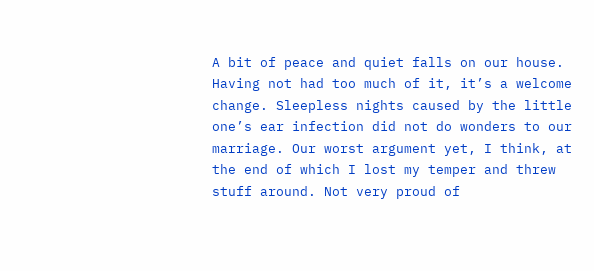A bit of peace and quiet falls on our house. Having not had too much of it, it’s a welcome change. Sleepless nights caused by the little one’s ear infection did not do wonders to our marriage. Our worst argument yet, I think, at the end of which I lost my temper and threw stuff around. Not very proud of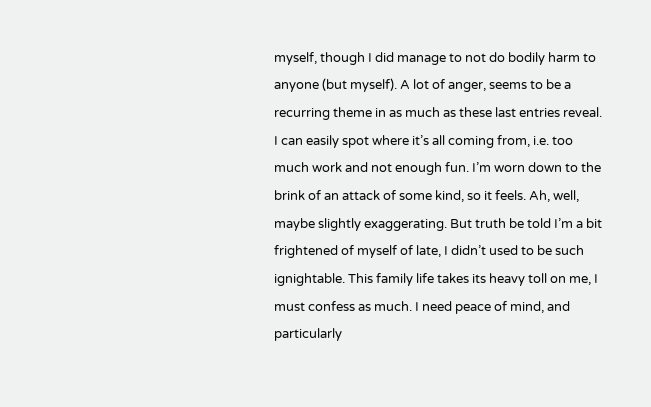myself, though I did manage to not do bodily harm to anyone (but myself). A lot of anger, seems to be a recurring theme in as much as these last entries reveal. I can easily spot where it’s all coming from, i.e. too much work and not enough fun. I’m worn down to the brink of an attack of some kind, so it feels. Ah, well, maybe slightly exaggerating. But truth be told I’m a bit frightened of myself of late, I didn’t used to be such ignightable. This family life takes its heavy toll on me, I must confess as much. I need peace of mind, and particularly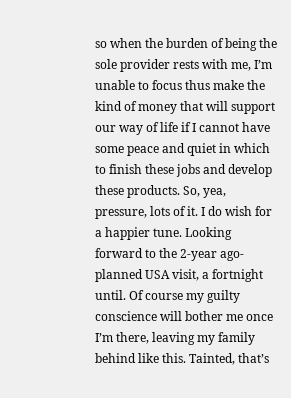so when the burden of being the sole provider rests with me, I’m unable to focus thus make the kind of money that will support our way of life if I cannot have some peace and quiet in which to finish these jobs and develop these products. So, yea, pressure, lots of it. I do wish for a happier tune. Looking forward to the 2-year ago-planned USA visit, a fortnight until. Of course my guilty conscience will bother me once I’m there, leaving my family behind like this. Tainted, that’s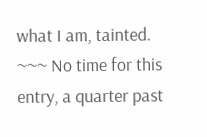what I am, tainted. ~~~ No time for this entry, a quarter past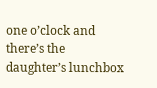one o’clock and there’s the daughter’s lunchbox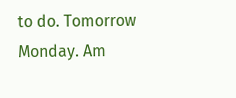to do. Tomorrow Monday. Am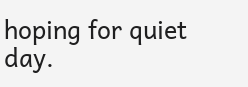hoping for quiet day.